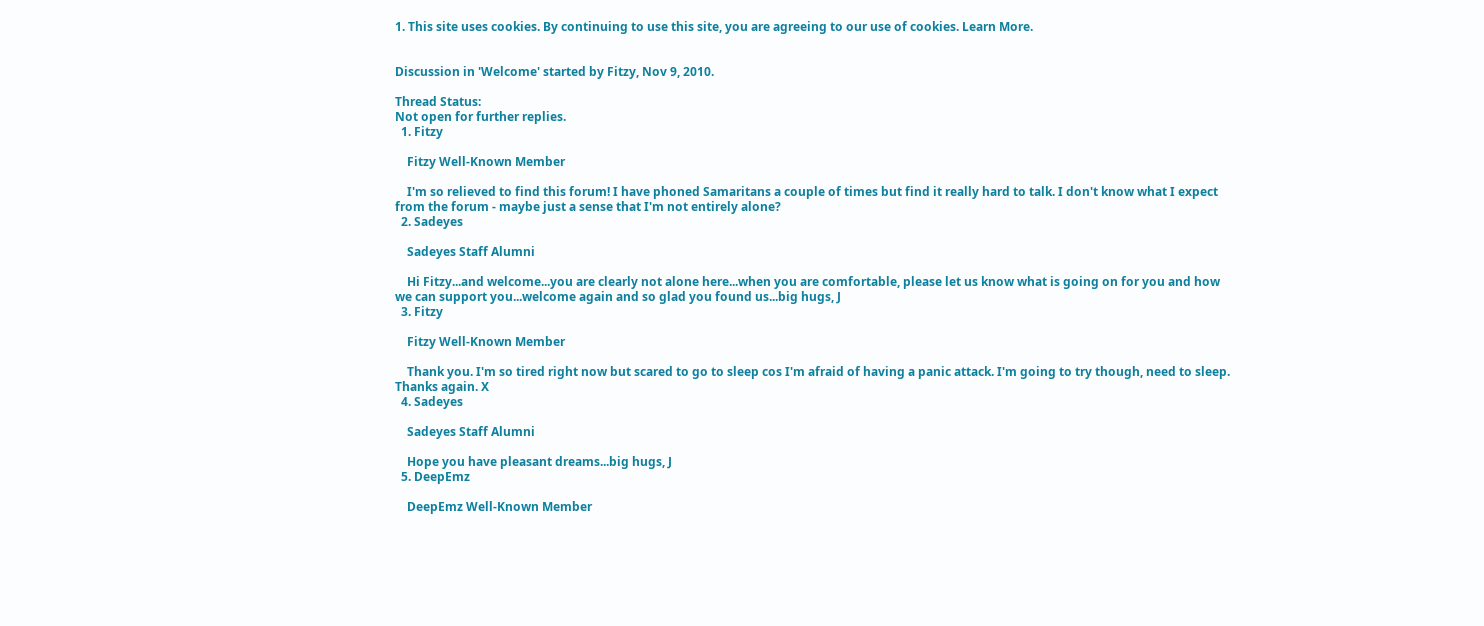1. This site uses cookies. By continuing to use this site, you are agreeing to our use of cookies. Learn More.


Discussion in 'Welcome' started by Fitzy, Nov 9, 2010.

Thread Status:
Not open for further replies.
  1. Fitzy

    Fitzy Well-Known Member

    I'm so relieved to find this forum! I have phoned Samaritans a couple of times but find it really hard to talk. I don't know what I expect from the forum - maybe just a sense that I'm not entirely alone?
  2. Sadeyes

    Sadeyes Staff Alumni

    Hi Fitzy...and welcome...you are clearly not alone here...when you are comfortable, please let us know what is going on for you and how we can support you...welcome again and so glad you found us...big hugs, J
  3. Fitzy

    Fitzy Well-Known Member

    Thank you. I'm so tired right now but scared to go to sleep cos I'm afraid of having a panic attack. I'm going to try though, need to sleep. Thanks again. X
  4. Sadeyes

    Sadeyes Staff Alumni

    Hope you have pleasant dreams...big hugs, J
  5. DeepEmz

    DeepEmz Well-Known Member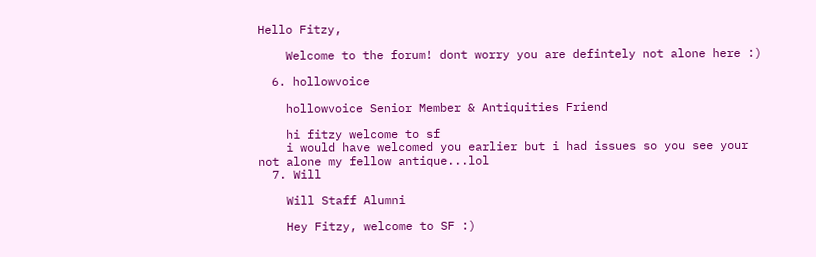Hello Fitzy,

    Welcome to the forum! dont worry you are defintely not alone here :)

  6. hollowvoice

    hollowvoice Senior Member & Antiquities Friend

    hi fitzy welcome to sf
    i would have welcomed you earlier but i had issues so you see your not alone my fellow antique...lol
  7. Will

    Will Staff Alumni

    Hey Fitzy, welcome to SF :)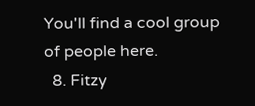You'll find a cool group of people here.
  8. Fitzy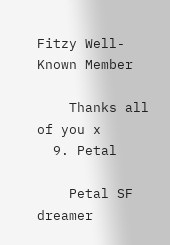Fitzy Well-Known Member

    Thanks all of you x
  9. Petal

    Petal SF dreamer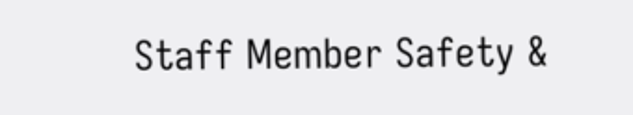Staff Member Safety &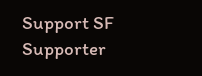Support SF Supporter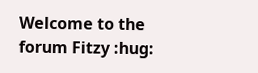Welcome to the forum Fitzy :hug: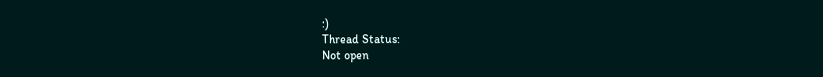:)
Thread Status:
Not open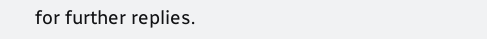for further replies.